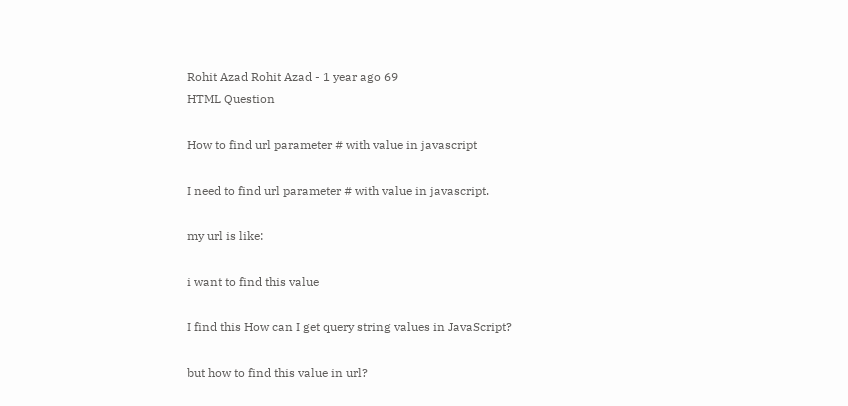Rohit Azad Rohit Azad - 1 year ago 69
HTML Question

How to find url parameter # with value in javascript

I need to find url parameter # with value in javascript.

my url is like:

i want to find this value

I find this How can I get query string values in JavaScript?

but how to find this value in url?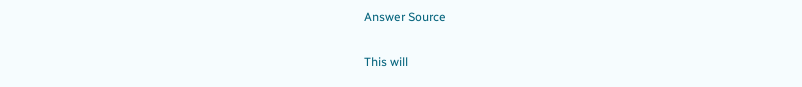Answer Source

This will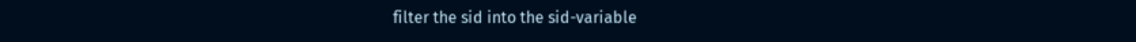filter the sid into the sid-variable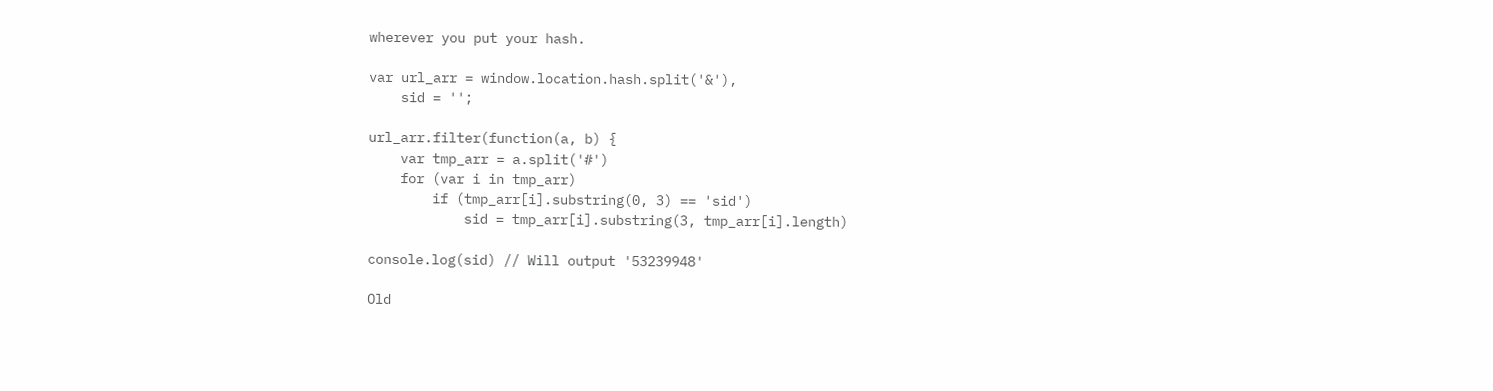wherever you put your hash.

var url_arr = window.location.hash.split('&'),
    sid = '';

url_arr.filter(function(a, b) {
    var tmp_arr = a.split('#')
    for (var i in tmp_arr)
        if (tmp_arr[i].substring(0, 3) == 'sid')
            sid = tmp_arr[i].substring(3, tmp_arr[i].length)

console.log(sid) // Will output '53239948'

Old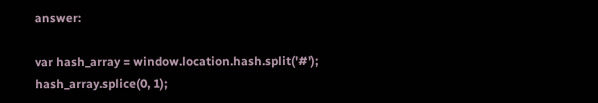answer:

var hash_array = window.location.hash.split('#');
hash_array.splice(0, 1);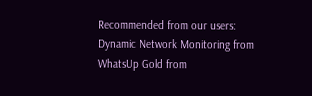Recommended from our users: Dynamic Network Monitoring from WhatsUp Gold from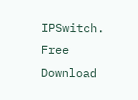IPSwitch. Free Download